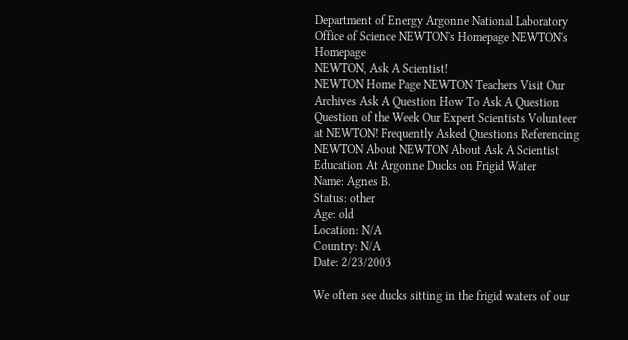Department of Energy Argonne National Laboratory Office of Science NEWTON's Homepage NEWTON's Homepage
NEWTON, Ask A Scientist!
NEWTON Home Page NEWTON Teachers Visit Our Archives Ask A Question How To Ask A Question Question of the Week Our Expert Scientists Volunteer at NEWTON! Frequently Asked Questions Referencing NEWTON About NEWTON About Ask A Scientist Education At Argonne Ducks on Frigid Water
Name: Agnes B.
Status: other
Age: old
Location: N/A
Country: N/A
Date: 2/23/2003

We often see ducks sitting in the frigid waters of our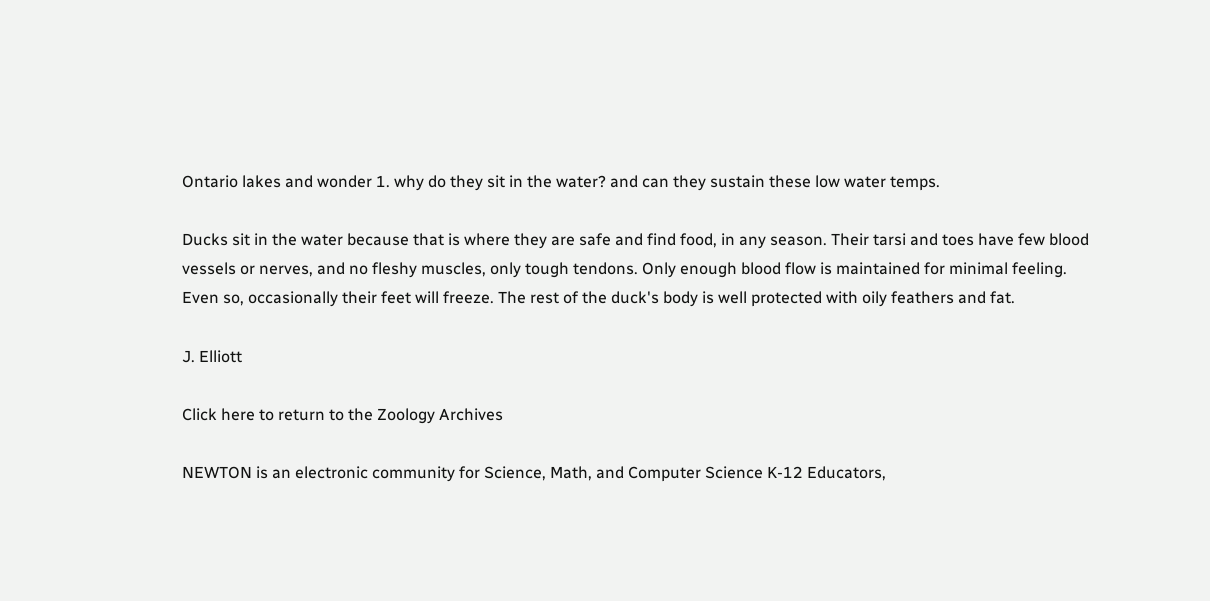Ontario lakes and wonder 1. why do they sit in the water? and can they sustain these low water temps.

Ducks sit in the water because that is where they are safe and find food, in any season. Their tarsi and toes have few blood vessels or nerves, and no fleshy muscles, only tough tendons. Only enough blood flow is maintained for minimal feeling. Even so, occasionally their feet will freeze. The rest of the duck's body is well protected with oily feathers and fat.

J. Elliott

Click here to return to the Zoology Archives

NEWTON is an electronic community for Science, Math, and Computer Science K-12 Educators,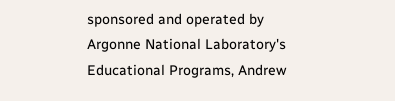sponsored and operated by Argonne National Laboratory's Educational Programs, Andrew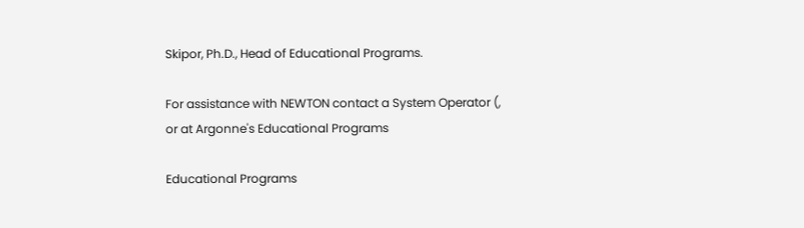Skipor, Ph.D., Head of Educational Programs.

For assistance with NEWTON contact a System Operator (, or at Argonne's Educational Programs

Educational Programs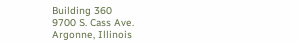Building 360
9700 S. Cass Ave.
Argonne, Illinois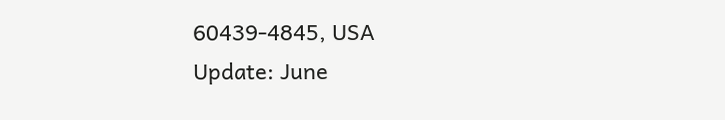60439-4845, USA
Update: June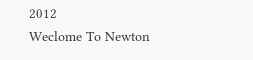2012
Weclome To Newton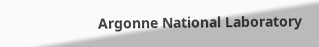Argonne National Laboratory